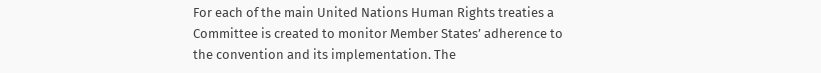For each of the main United Nations Human Rights treaties a Committee is created to monitor Member States’ adherence to the convention and its implementation. The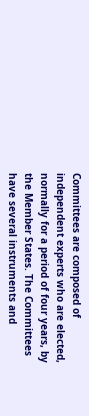Committees are composed of independent experts who are elected, normally for a period of four years, by the Member States. The Committees have several instruments and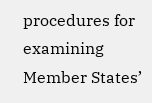procedures for examining Member States’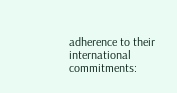adherence to their international commitments: